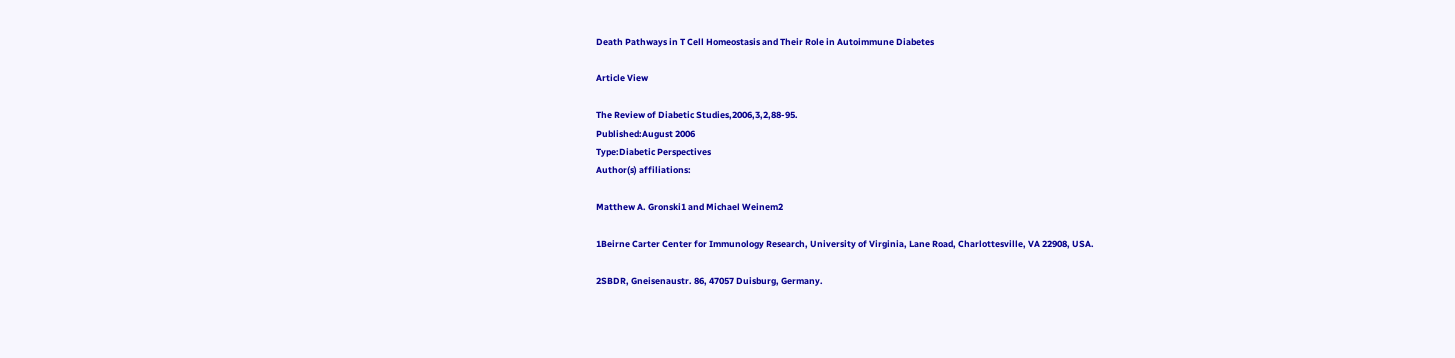Death Pathways in T Cell Homeostasis and Their Role in Autoimmune Diabetes

Article View

The Review of Diabetic Studies,2006,3,2,88-95.
Published:August 2006
Type:Diabetic Perspectives
Author(s) affiliations:

Matthew A. Gronski1 and Michael Weinem2

1Beirne Carter Center for Immunology Research, University of Virginia, Lane Road, Charlottesville, VA 22908, USA.

2SBDR, Gneisenaustr. 86, 47057 Duisburg, Germany.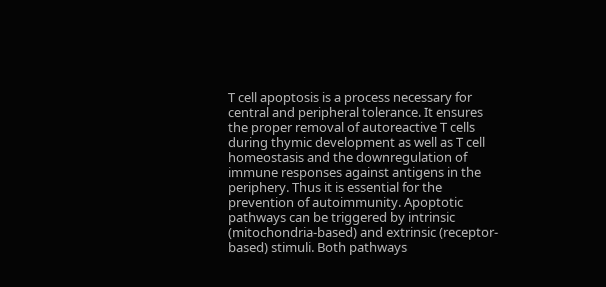T cell apoptosis is a process necessary for central and peripheral tolerance. It ensures the proper removal of autoreactive T cells during thymic development as well as T cell homeostasis and the downregulation of immune responses against antigens in the periphery. Thus it is essential for the prevention of autoimmunity. Apoptotic pathways can be triggered by intrinsic (mitochondria-based) and extrinsic (receptor- based) stimuli. Both pathways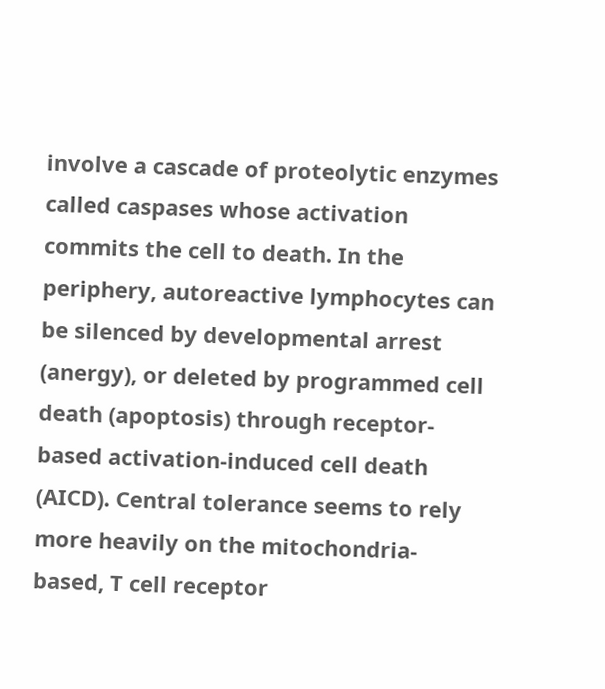involve a cascade of proteolytic enzymes called caspases whose activation commits the cell to death. In the periphery, autoreactive lymphocytes can be silenced by developmental arrest (anergy), or deleted by programmed cell death (apoptosis) through receptor-based activation-induced cell death (AICD). Central tolerance seems to rely more heavily on the mitochondria- based, T cell receptor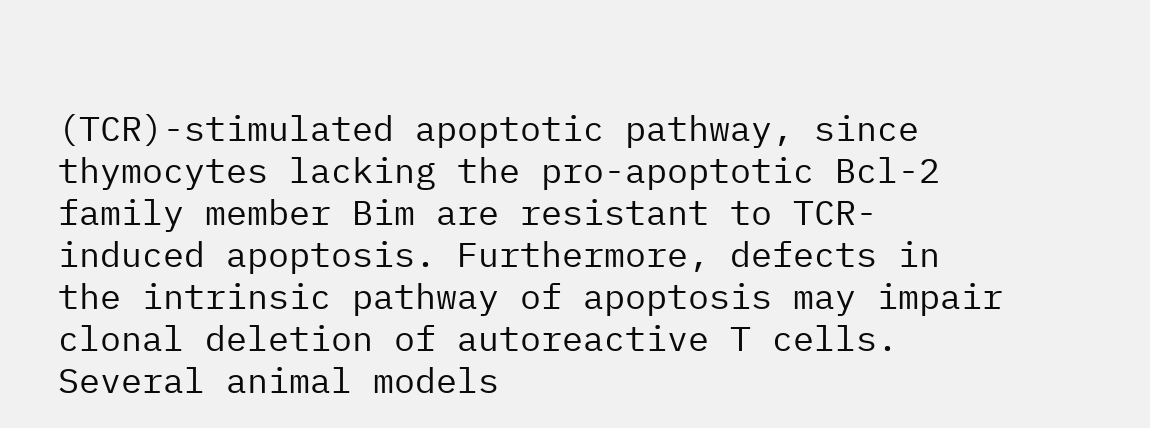(TCR)-stimulated apoptotic pathway, since thymocytes lacking the pro-apoptotic Bcl-2 family member Bim are resistant to TCR-induced apoptosis. Furthermore, defects in the intrinsic pathway of apoptosis may impair clonal deletion of autoreactive T cells. Several animal models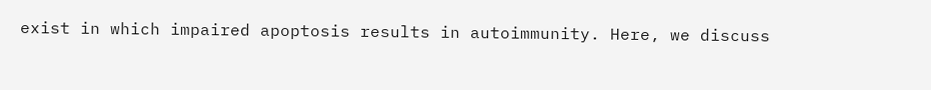exist in which impaired apoptosis results in autoimmunity. Here, we discuss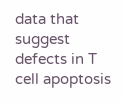data that suggest defects in T cell apoptosis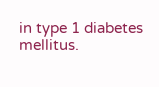in type 1 diabetes mellitus.